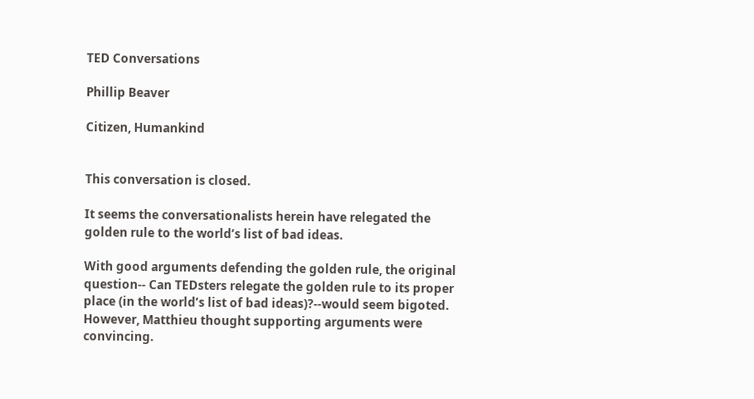TED Conversations

Phillip Beaver

Citizen, Humankind


This conversation is closed.

It seems the conversationalists herein have relegated the golden rule to the world’s list of bad ideas.

With good arguments defending the golden rule, the original question-- Can TEDsters relegate the golden rule to its proper place (in the world’s list of bad ideas)?--would seem bigoted.
However, Matthieu thought supporting arguments were convincing.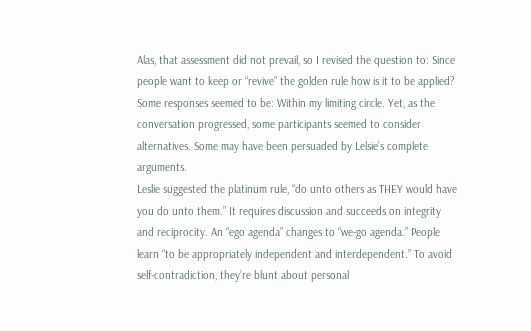Alas, that assessment did not prevail, so I revised the question to: Since people want to keep or “revive” the golden rule how is it to be applied? Some responses seemed to be: Within my limiting circle. Yet, as the conversation progressed, some participants seemed to consider alternatives. Some may have been persuaded by Lelsie’s complete arguments.
Leslie suggested the platinum rule, “do unto others as THEY would have you do unto them.” It requires discussion and succeeds on integrity and reciprocity. An “ego agenda” changes to “we-go agenda.” People learn “to be appropriately independent and interdependent.” To avoid self-contradiction, they’re blunt about personal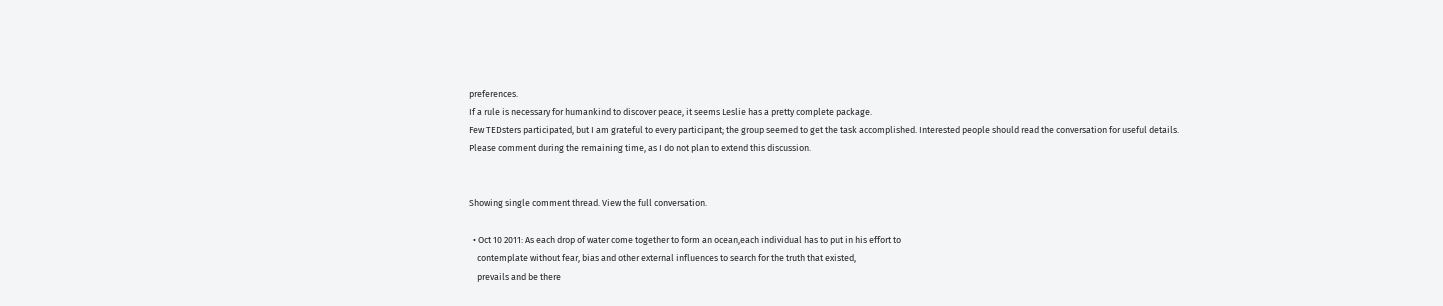preferences.
If a rule is necessary for humankind to discover peace, it seems Leslie has a pretty complete package.
Few TEDsters participated, but I am grateful to every participant; the group seemed to get the task accomplished. Interested people should read the conversation for useful details.
Please comment during the remaining time, as I do not plan to extend this discussion.


Showing single comment thread. View the full conversation.

  • Oct 10 2011: As each drop of water come together to form an ocean,each individual has to put in his effort to
    contemplate without fear, bias and other external influences to search for the truth that existed,
    prevails and be there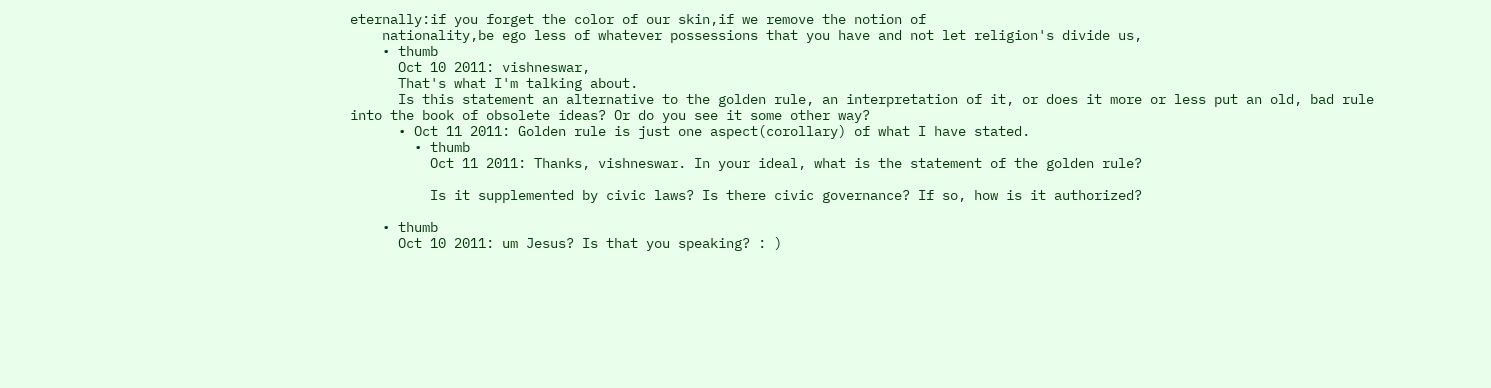eternally:if you forget the color of our skin,if we remove the notion of
    nationality,be ego less of whatever possessions that you have and not let religion's divide us,
    • thumb
      Oct 10 2011: vishneswar,
      That's what I'm talking about.
      Is this statement an alternative to the golden rule, an interpretation of it, or does it more or less put an old, bad rule into the book of obsolete ideas? Or do you see it some other way?
      • Oct 11 2011: Golden rule is just one aspect(corollary) of what I have stated.
        • thumb
          Oct 11 2011: Thanks, vishneswar. In your ideal, what is the statement of the golden rule?

          Is it supplemented by civic laws? Is there civic governance? If so, how is it authorized?

    • thumb
      Oct 10 2011: um Jesus? Is that you speaking? : )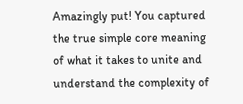Amazingly put! You captured the true simple core meaning of what it takes to unite and understand the complexity of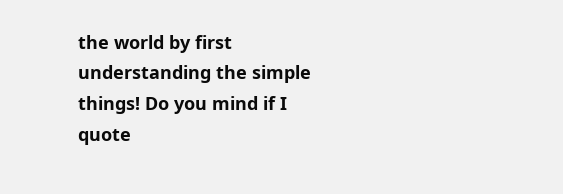the world by first understanding the simple things! Do you mind if I quote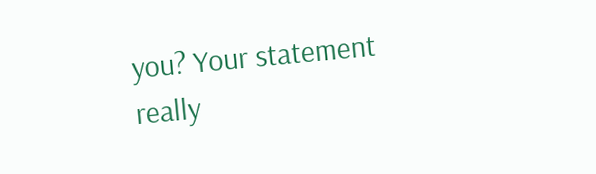you? Your statement really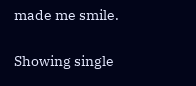made me smile.

Showing single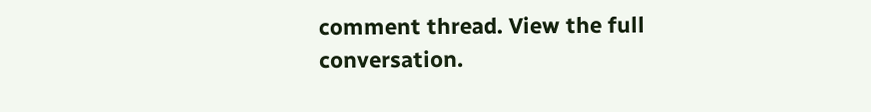comment thread. View the full conversation.